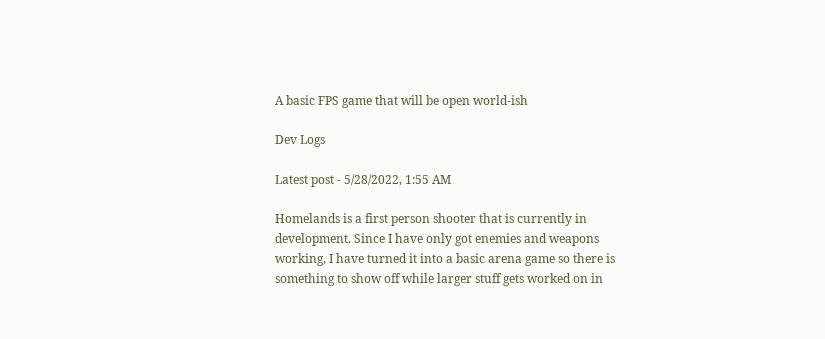A basic FPS game that will be open world-ish

Dev Logs

Latest post - 5/28/2022, 1:55 AM

Homelands is a first person shooter that is currently in development. Since I have only got enemies and weapons working, I have turned it into a basic arena game so there is something to show off while larger stuff gets worked on in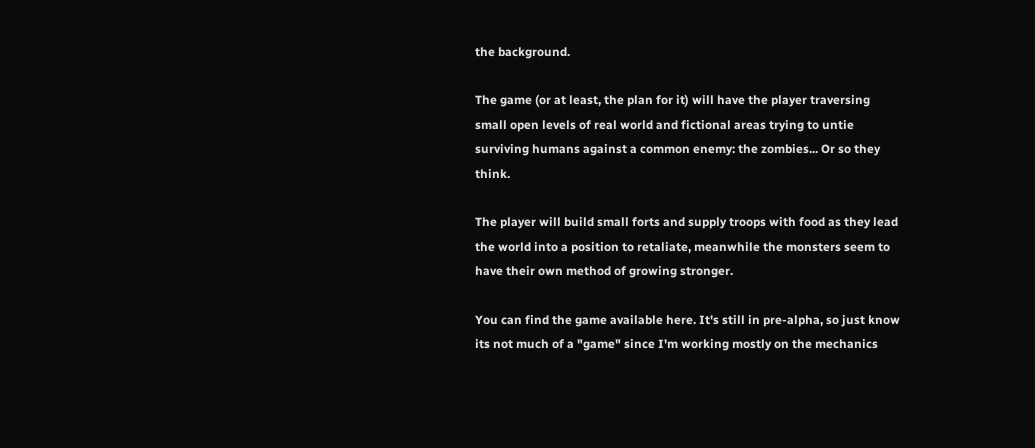the background.

The game (or at least, the plan for it) will have the player traversing small open levels of real world and fictional areas trying to untie surviving humans against a common enemy: the zombies... Or so they think.

The player will build small forts and supply troops with food as they lead the world into a position to retaliate, meanwhile the monsters seem to have their own method of growing stronger.

You can find the game available here. It's still in pre-alpha, so just know its not much of a "game" since I'm working mostly on the mechanics